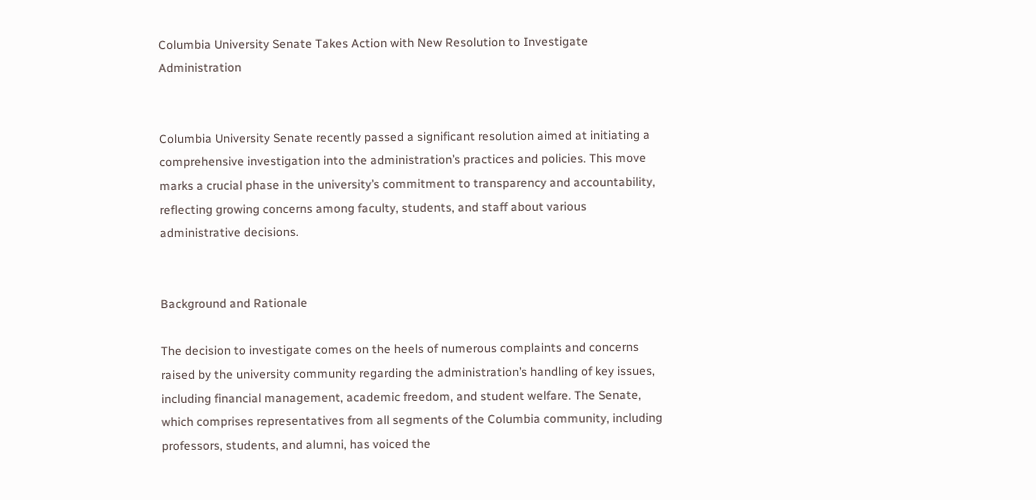Columbia University Senate Takes Action with New Resolution to Investigate Administration


Columbia University Senate recently passed a significant resolution aimed at initiating a comprehensive investigation into the administration’s practices and policies. This move marks a crucial phase in the university’s commitment to transparency and accountability, reflecting growing concerns among faculty, students, and staff about various administrative decisions.


Background and Rationale

The decision to investigate comes on the heels of numerous complaints and concerns raised by the university community regarding the administration’s handling of key issues, including financial management, academic freedom, and student welfare. The Senate, which comprises representatives from all segments of the Columbia community, including professors, students, and alumni, has voiced the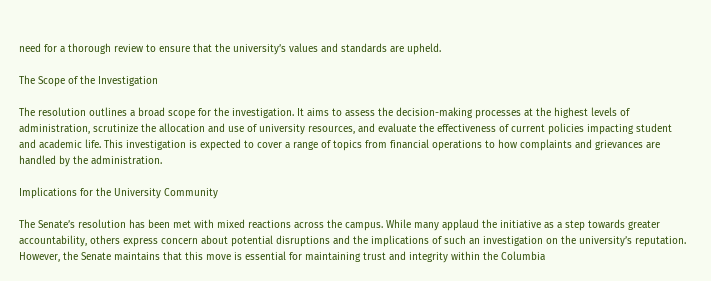need for a thorough review to ensure that the university’s values and standards are upheld.

The Scope of the Investigation

The resolution outlines a broad scope for the investigation. It aims to assess the decision-making processes at the highest levels of administration, scrutinize the allocation and use of university resources, and evaluate the effectiveness of current policies impacting student and academic life. This investigation is expected to cover a range of topics from financial operations to how complaints and grievances are handled by the administration.

Implications for the University Community

The Senate’s resolution has been met with mixed reactions across the campus. While many applaud the initiative as a step towards greater accountability, others express concern about potential disruptions and the implications of such an investigation on the university’s reputation. However, the Senate maintains that this move is essential for maintaining trust and integrity within the Columbia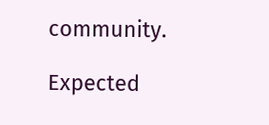community.

Expected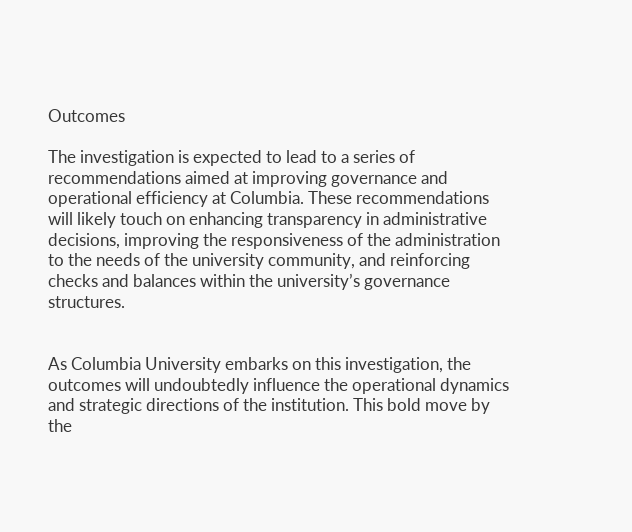Outcomes

The investigation is expected to lead to a series of recommendations aimed at improving governance and operational efficiency at Columbia. These recommendations will likely touch on enhancing transparency in administrative decisions, improving the responsiveness of the administration to the needs of the university community, and reinforcing checks and balances within the university’s governance structures.


As Columbia University embarks on this investigation, the outcomes will undoubtedly influence the operational dynamics and strategic directions of the institution. This bold move by the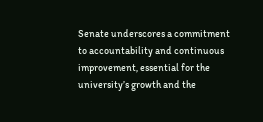Senate underscores a commitment to accountability and continuous improvement, essential for the university’s growth and the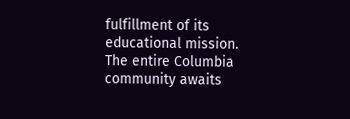fulfillment of its educational mission. The entire Columbia community awaits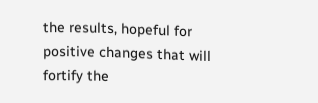the results, hopeful for positive changes that will fortify the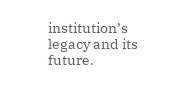institution’s legacy and its future.